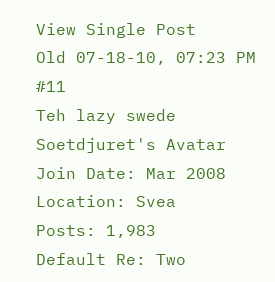View Single Post
Old 07-18-10, 07:23 PM   #11
Teh lazy swede
Soetdjuret's Avatar
Join Date: Mar 2008
Location: Svea
Posts: 1,983
Default Re: Two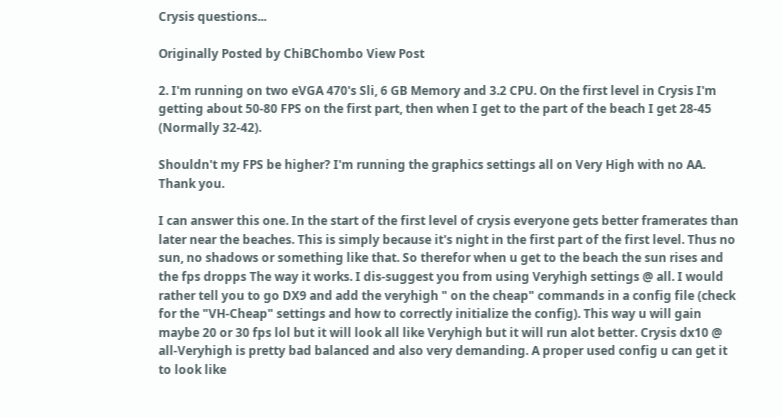Crysis questions...

Originally Posted by ChiBChombo View Post

2. I'm running on two eVGA 470's Sli, 6 GB Memory and 3.2 CPU. On the first level in Crysis I'm getting about 50-80 FPS on the first part, then when I get to the part of the beach I get 28-45 (Normally 32-42).

Shouldn't my FPS be higher? I'm running the graphics settings all on Very High with no AA.
Thank you.

I can answer this one. In the start of the first level of crysis everyone gets better framerates than later near the beaches. This is simply because it's night in the first part of the first level. Thus no sun, no shadows or something like that. So therefor when u get to the beach the sun rises and the fps dropps The way it works. I dis-suggest you from using Veryhigh settings @ all. I would rather tell you to go DX9 and add the veryhigh " on the cheap" commands in a config file (check for the "VH-Cheap" settings and how to correctly initialize the config). This way u will gain maybe 20 or 30 fps lol but it will look all like Veryhigh but it will run alot better. Crysis dx10 @ all-Veryhigh is pretty bad balanced and also very demanding. A proper used config u can get it to look like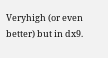Veryhigh (or even better) but in dx9.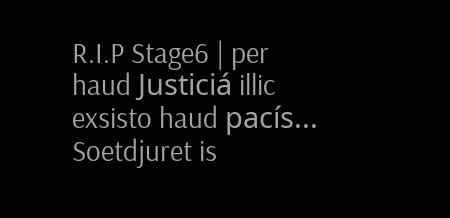R.I.P Stage6 | per haud Justiciá illic exsisto haud pacís...
Soetdjuret is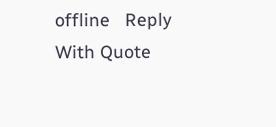offline   Reply With Quote